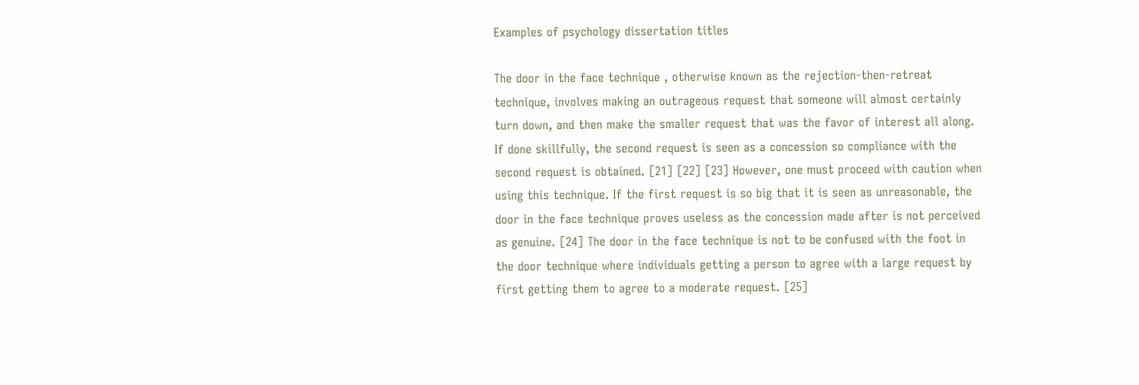Examples of psychology dissertation titles

The door in the face technique , otherwise known as the rejection-then-retreat technique, involves making an outrageous request that someone will almost certainly turn down, and then make the smaller request that was the favor of interest all along. If done skillfully, the second request is seen as a concession so compliance with the second request is obtained. [21] [22] [23] However, one must proceed with caution when using this technique. If the first request is so big that it is seen as unreasonable, the door in the face technique proves useless as the concession made after is not perceived as genuine. [24] The door in the face technique is not to be confused with the foot in the door technique where individuals getting a person to agree with a large request by first getting them to agree to a moderate request. [25]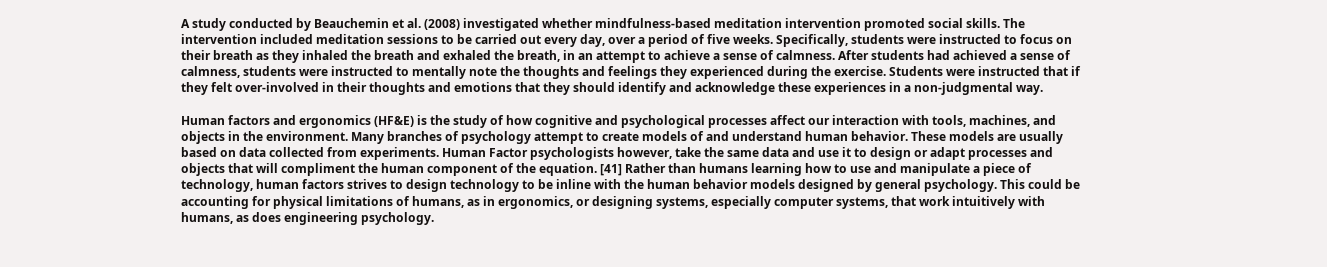A study conducted by Beauchemin et al. (2008) investigated whether mindfulness-based meditation intervention promoted social skills. The intervention included meditation sessions to be carried out every day, over a period of five weeks. Specifically, students were instructed to focus on their breath as they inhaled the breath and exhaled the breath, in an attempt to achieve a sense of calmness. After students had achieved a sense of calmness, students were instructed to mentally note the thoughts and feelings they experienced during the exercise. Students were instructed that if they felt over-involved in their thoughts and emotions that they should identify and acknowledge these experiences in a non-judgmental way.

Human factors and ergonomics (HF&E) is the study of how cognitive and psychological processes affect our interaction with tools, machines, and objects in the environment. Many branches of psychology attempt to create models of and understand human behavior. These models are usually based on data collected from experiments. Human Factor psychologists however, take the same data and use it to design or adapt processes and objects that will compliment the human component of the equation. [41] Rather than humans learning how to use and manipulate a piece of technology, human factors strives to design technology to be inline with the human behavior models designed by general psychology. This could be accounting for physical limitations of humans, as in ergonomics, or designing systems, especially computer systems, that work intuitively with humans, as does engineering psychology.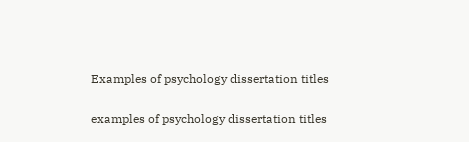Examples of psychology dissertation titles

examples of psychology dissertation titles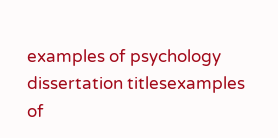examples of psychology dissertation titlesexamples of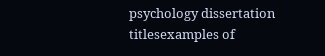psychology dissertation titlesexamples of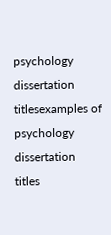psychology dissertation titlesexamples of psychology dissertation titles